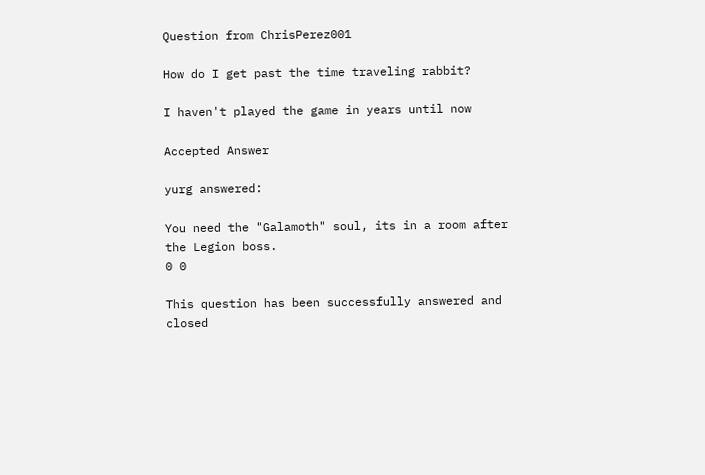Question from ChrisPerez001

How do I get past the time traveling rabbit?

I haven't played the game in years until now

Accepted Answer

yurg answered:

You need the "Galamoth" soul, its in a room after the Legion boss.
0 0

This question has been successfully answered and closed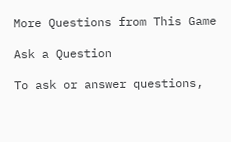More Questions from This Game

Ask a Question

To ask or answer questions,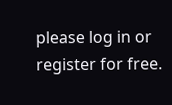please log in or register for free.